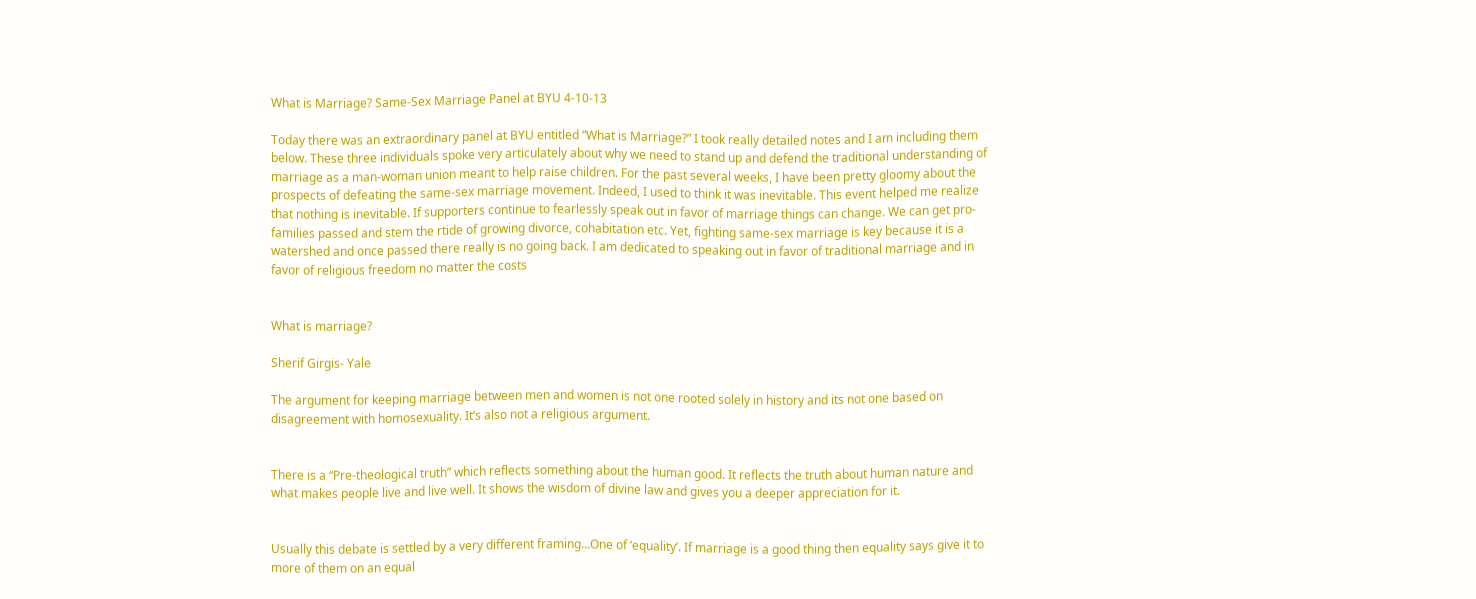What is Marriage? Same-Sex Marriage Panel at BYU 4-10-13

Today there was an extraordinary panel at BYU entitled “What is Marriage?” I took really detailed notes and I am including them below. These three individuals spoke very articulately about why we need to stand up and defend the traditional understanding of marriage as a man-woman union meant to help raise children. For the past several weeks, I have been pretty gloomy about the prospects of defeating the same-sex marriage movement. Indeed, I used to think it was inevitable. This event helped me realize that nothing is inevitable. If supporters continue to fearlessly speak out in favor of marriage things can change. We can get pro-families passed and stem the rtide of growing divorce, cohabitation etc. Yet, fighting same-sex marriage is key because it is a watershed and once passed there really is no going back. I am dedicated to speaking out in favor of traditional marriage and in favor of religious freedom no matter the costs


What is marriage?

Sherif Girgis- Yale

The argument for keeping marriage between men and women is not one rooted solely in history and its not one based on disagreement with homosexuality. It’s also not a religious argument.


There is a “Pre-theological truth” which reflects something about the human good. It reflects the truth about human nature and what makes people live and live well. It shows the wisdom of divine law and gives you a deeper appreciation for it.


Usually this debate is settled by a very different framing…One of ‘equality’. If marriage is a good thing then equality says give it to more of them on an equal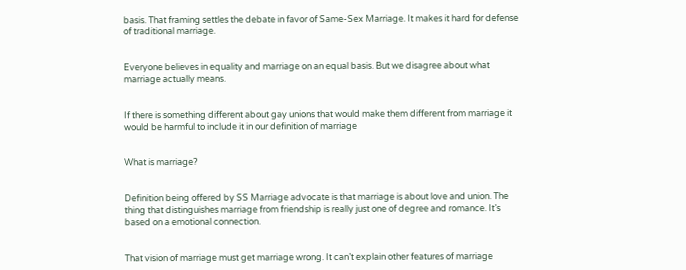basis. That framing settles the debate in favor of Same-Sex Marriage. It makes it hard for defense of traditional marriage.


Everyone believes in equality and marriage on an equal basis. But we disagree about what marriage actually means.


If there is something different about gay unions that would make them different from marriage it would be harmful to include it in our definition of marriage


What is marriage?


Definition being offered by SS Marriage advocate is that marriage is about love and union. The thing that distinguishes marriage from friendship is really just one of degree and romance. It’s based on a emotional connection.


That vision of marriage must get marriage wrong. It can’t explain other features of marriage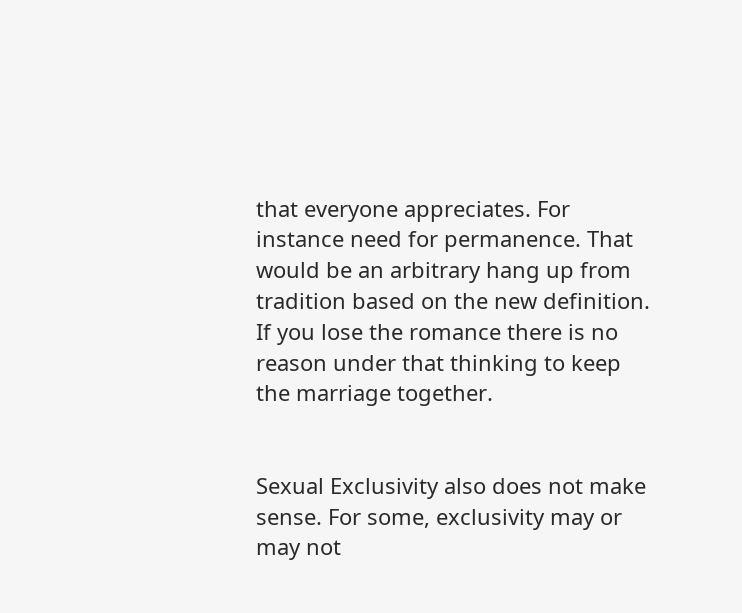that everyone appreciates. For instance need for permanence. That would be an arbitrary hang up from tradition based on the new definition. If you lose the romance there is no reason under that thinking to keep the marriage together.


Sexual Exclusivity also does not make sense. For some, exclusivity may or may not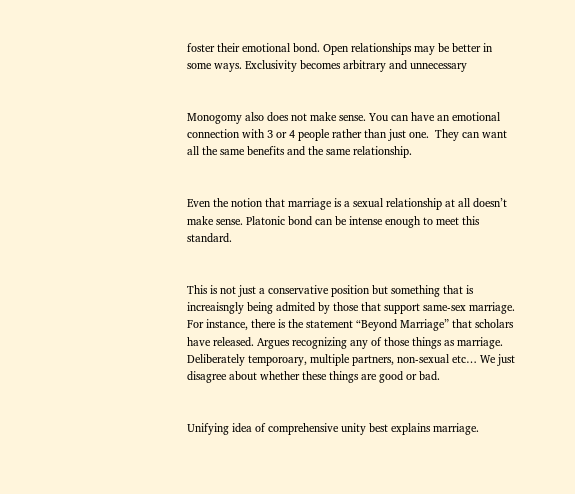foster their emotional bond. Open relationships may be better in some ways. Exclusivity becomes arbitrary and unnecessary


Monogomy also does not make sense. You can have an emotional connection with 3 or 4 people rather than just one.  They can want all the same benefits and the same relationship.


Even the notion that marriage is a sexual relationship at all doesn’t make sense. Platonic bond can be intense enough to meet this standard.


This is not just a conservative position but something that is increaisngly being admited by those that support same-sex marriage. For instance, there is the statement “Beyond Marriage” that scholars have released. Argues recognizing any of those things as marriage. Deliberately temporoary, multiple partners, non-sexual etc… We just disagree about whether these things are good or bad.


Unifying idea of comprehensive unity best explains marriage.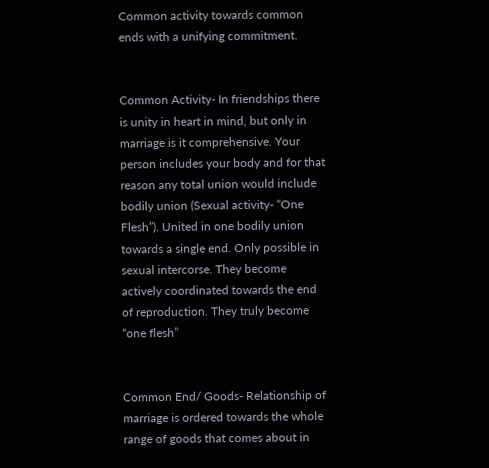Common activity towards common ends with a unifying commitment.


Common Activity- In friendships there is unity in heart in mind, but only in marriage is it comprehensive. Your person includes your body and for that reason any total union would include bodily union (Sexual activity- “One Flesh”). United in one bodily union towards a single end. Only possible in sexual intercorse. They become actively coordinated towards the end of reproduction. They truly become “one flesh”


Common End/ Goods- Relationship of marriage is ordered towards the whole range of goods that comes about in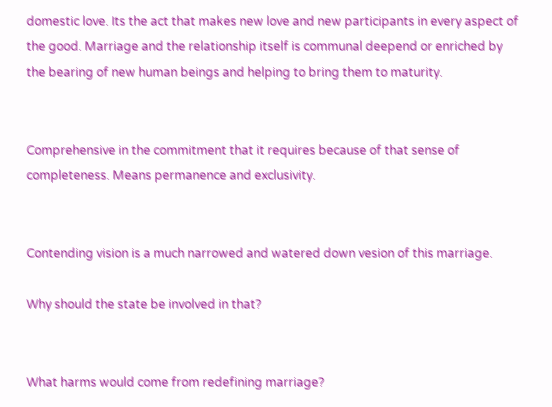domestic love. Its the act that makes new love and new participants in every aspect of the good. Marriage and the relationship itself is communal deepend or enriched by the bearing of new human beings and helping to bring them to maturity.


Comprehensive in the commitment that it requires because of that sense of completeness. Means permanence and exclusivity.


Contending vision is a much narrowed and watered down vesion of this marriage.

Why should the state be involved in that?


What harms would come from redefining marriage?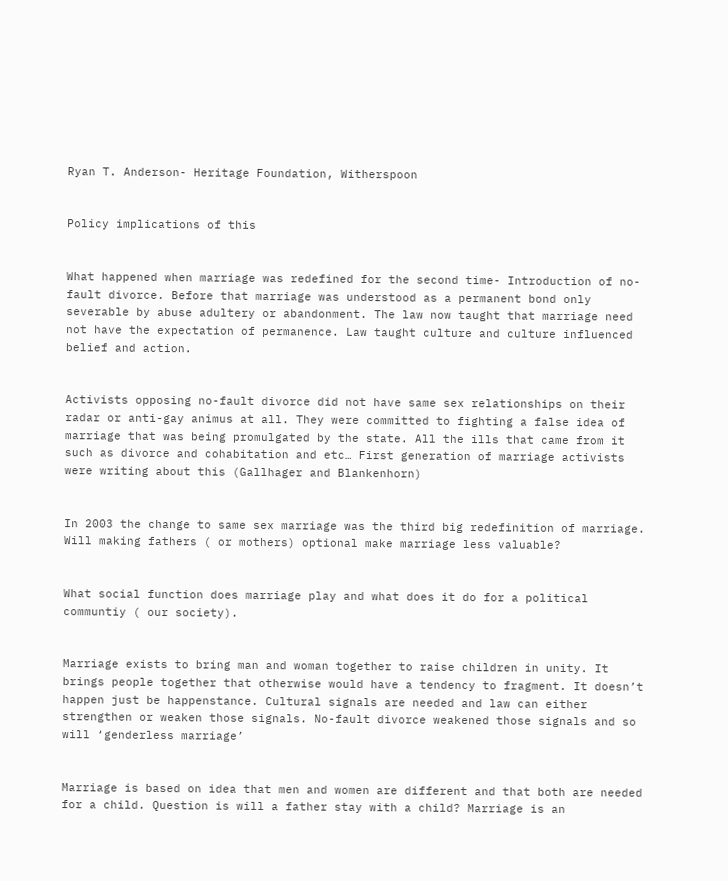Ryan T. Anderson- Heritage Foundation, Witherspoon


Policy implications of this


What happened when marriage was redefined for the second time- Introduction of no-fault divorce. Before that marriage was understood as a permanent bond only severable by abuse adultery or abandonment. The law now taught that marriage need not have the expectation of permanence. Law taught culture and culture influenced belief and action.


Activists opposing no-fault divorce did not have same sex relationships on their radar or anti-gay animus at all. They were committed to fighting a false idea of marriage that was being promulgated by the state. All the ills that came from it such as divorce and cohabitation and etc… First generation of marriage activists were writing about this (Gallhager and Blankenhorn)


In 2003 the change to same sex marriage was the third big redefinition of marriage. Will making fathers ( or mothers) optional make marriage less valuable?


What social function does marriage play and what does it do for a political communtiy ( our society).


Marriage exists to bring man and woman together to raise children in unity. It brings people together that otherwise would have a tendency to fragment. It doesn’t happen just be happenstance. Cultural signals are needed and law can either strengthen or weaken those signals. No-fault divorce weakened those signals and so will ‘genderless marriage’


Marriage is based on idea that men and women are different and that both are needed for a child. Question is will a father stay with a child? Marriage is an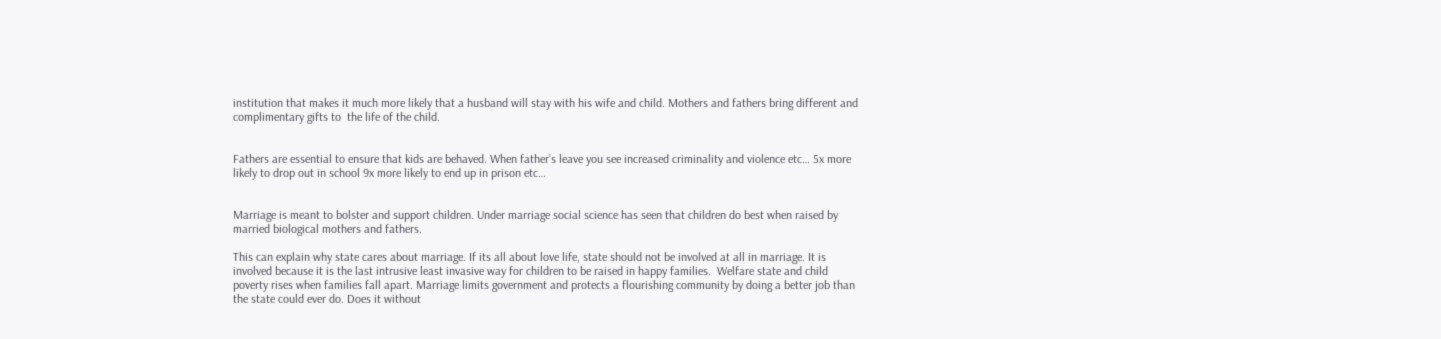institution that makes it much more likely that a husband will stay with his wife and child. Mothers and fathers bring different and complimentary gifts to  the life of the child.


Fathers are essential to ensure that kids are behaved. When father’s leave you see increased criminality and violence etc… 5x more likely to drop out in school 9x more likely to end up in prison etc…


Marriage is meant to bolster and support children. Under marriage social science has seen that children do best when raised by married biological mothers and fathers.

This can explain why state cares about marriage. If its all about love life, state should not be involved at all in marriage. It is involved because it is the last intrusive least invasive way for children to be raised in happy families.  Welfare state and child poverty rises when families fall apart. Marriage limits government and protects a flourishing community by doing a better job than the state could ever do. Does it without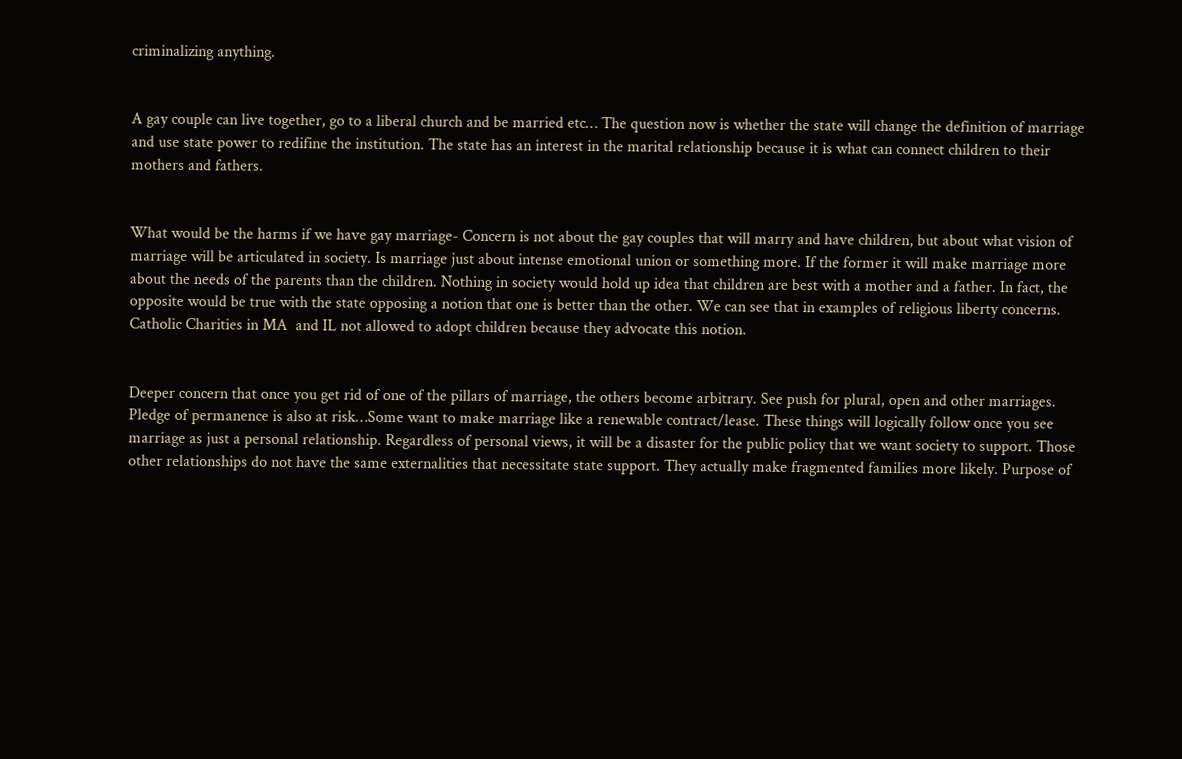criminalizing anything.


A gay couple can live together, go to a liberal church and be married etc… The question now is whether the state will change the definition of marriage and use state power to redifine the institution. The state has an interest in the marital relationship because it is what can connect children to their mothers and fathers.


What would be the harms if we have gay marriage- Concern is not about the gay couples that will marry and have children, but about what vision of marriage will be articulated in society. Is marriage just about intense emotional union or something more. If the former it will make marriage more about the needs of the parents than the children. Nothing in society would hold up idea that children are best with a mother and a father. In fact, the opposite would be true with the state opposing a notion that one is better than the other. We can see that in examples of religious liberty concerns. Catholic Charities in MA  and IL not allowed to adopt children because they advocate this notion.


Deeper concern that once you get rid of one of the pillars of marriage, the others become arbitrary. See push for plural, open and other marriages. Pledge of permanence is also at risk…Some want to make marriage like a renewable contract/lease. These things will logically follow once you see marriage as just a personal relationship. Regardless of personal views, it will be a disaster for the public policy that we want society to support. Those other relationships do not have the same externalities that necessitate state support. They actually make fragmented families more likely. Purpose of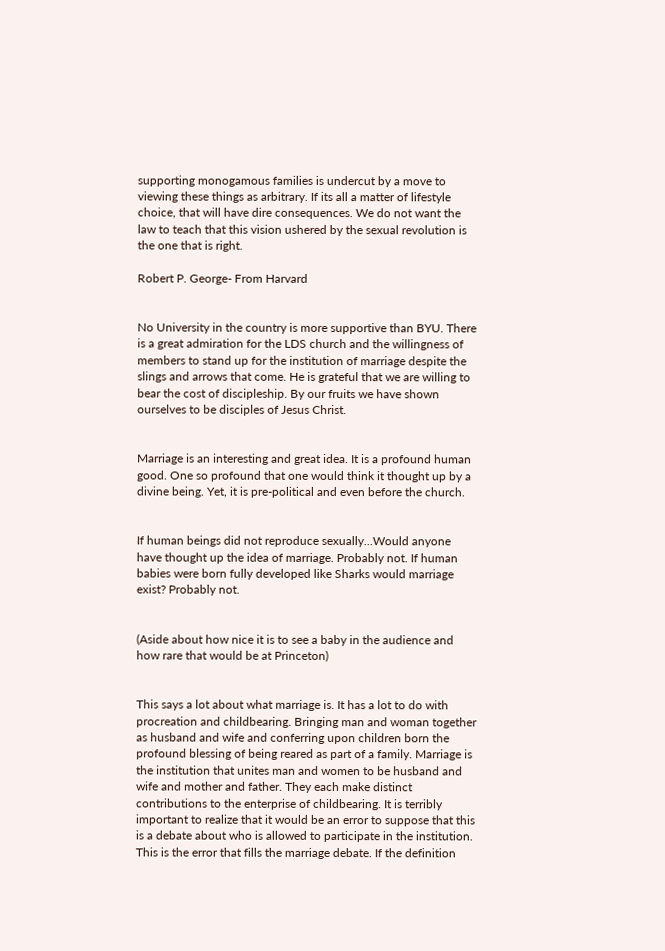supporting monogamous families is undercut by a move to viewing these things as arbitrary. If its all a matter of lifestyle choice, that will have dire consequences. We do not want the law to teach that this vision ushered by the sexual revolution is the one that is right.

Robert P. George- From Harvard


No University in the country is more supportive than BYU. There is a great admiration for the LDS church and the willingness of members to stand up for the institution of marriage despite the slings and arrows that come. He is grateful that we are willing to bear the cost of discipleship. By our fruits we have shown ourselves to be disciples of Jesus Christ.


Marriage is an interesting and great idea. It is a profound human good. One so profound that one would think it thought up by a divine being. Yet, it is pre-political and even before the church.


If human beings did not reproduce sexually…Would anyone have thought up the idea of marriage. Probably not. If human babies were born fully developed like Sharks would marriage exist? Probably not.


(Aside about how nice it is to see a baby in the audience and how rare that would be at Princeton)


This says a lot about what marriage is. It has a lot to do with procreation and childbearing. Bringing man and woman together as husband and wife and conferring upon children born the profound blessing of being reared as part of a family. Marriage is the institution that unites man and women to be husband and wife and mother and father. They each make distinct contributions to the enterprise of childbearing. It is terribly important to realize that it would be an error to suppose that this is a debate about who is allowed to participate in the institution. This is the error that fills the marriage debate. If the definition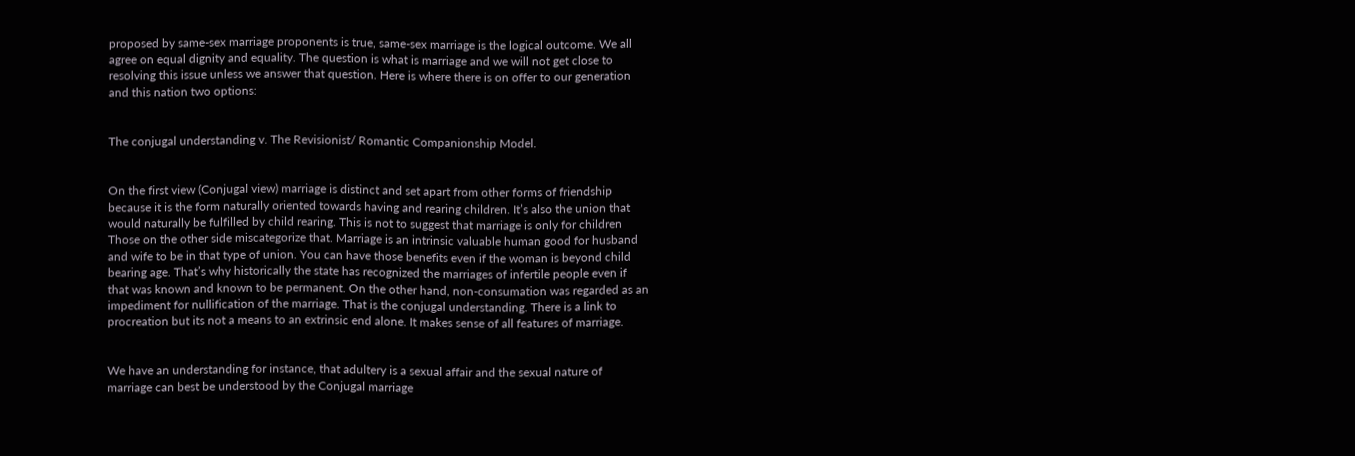proposed by same-sex marriage proponents is true, same-sex marriage is the logical outcome. We all agree on equal dignity and equality. The question is what is marriage and we will not get close to resolving this issue unless we answer that question. Here is where there is on offer to our generation and this nation two options:


The conjugal understanding v. The Revisionist/ Romantic Companionship Model.


On the first view (Conjugal view) marriage is distinct and set apart from other forms of friendship because it is the form naturally oriented towards having and rearing children. It’s also the union that would naturally be fulfilled by child rearing. This is not to suggest that marriage is only for children Those on the other side miscategorize that. Marriage is an intrinsic valuable human good for husband and wife to be in that type of union. You can have those benefits even if the woman is beyond child bearing age. That’s why historically the state has recognized the marriages of infertile people even if that was known and known to be permanent. On the other hand, non-consumation was regarded as an impediment for nullification of the marriage. That is the conjugal understanding. There is a link to procreation but its not a means to an extrinsic end alone. It makes sense of all features of marriage.


We have an understanding for instance, that adultery is a sexual affair and the sexual nature of marriage can best be understood by the Conjugal marriage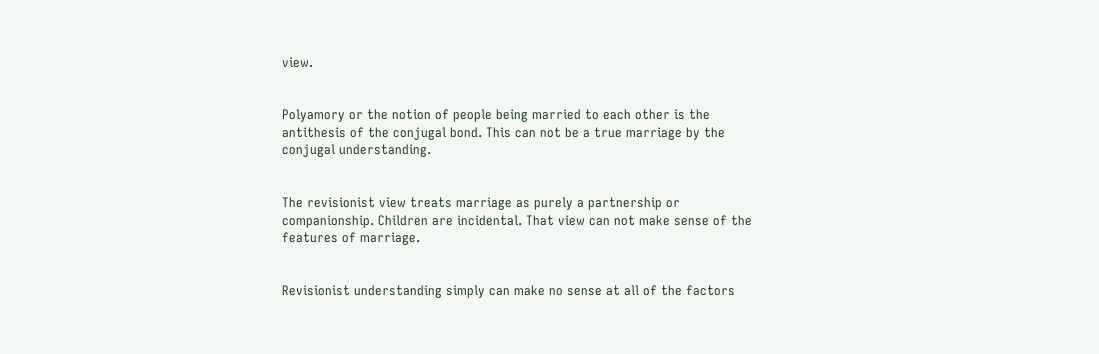view.


Polyamory or the notion of people being married to each other is the antithesis of the conjugal bond. This can not be a true marriage by the conjugal understanding.


The revisionist view treats marriage as purely a partnership or companionship. Children are incidental. That view can not make sense of the features of marriage.


Revisionist understanding simply can make no sense at all of the factors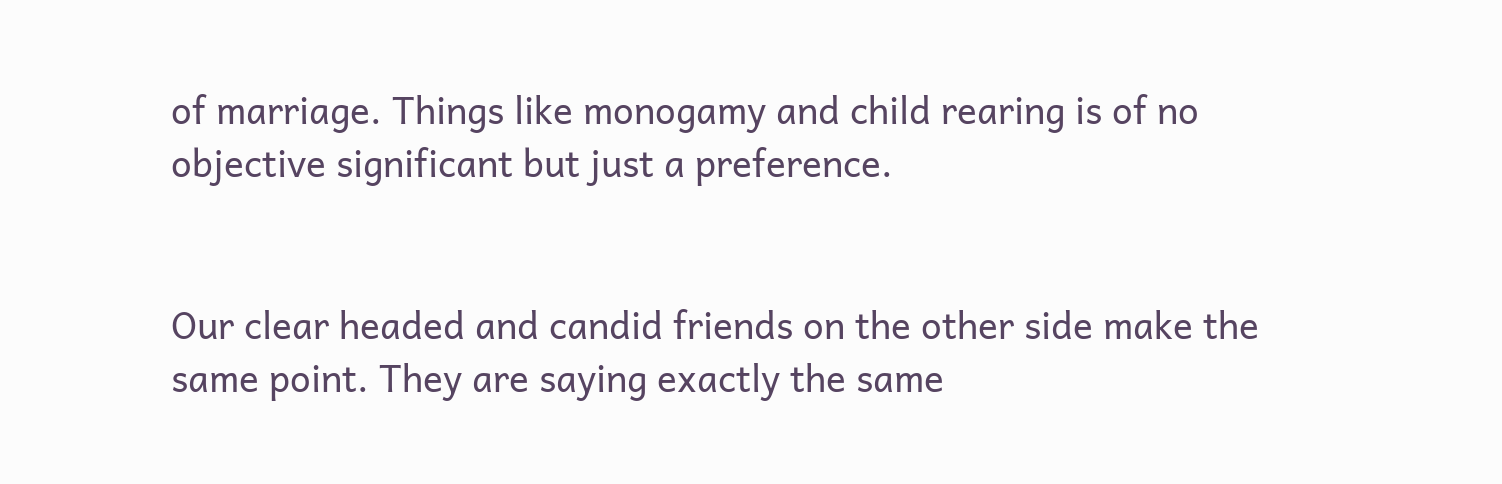of marriage. Things like monogamy and child rearing is of no objective significant but just a preference.


Our clear headed and candid friends on the other side make the same point. They are saying exactly the same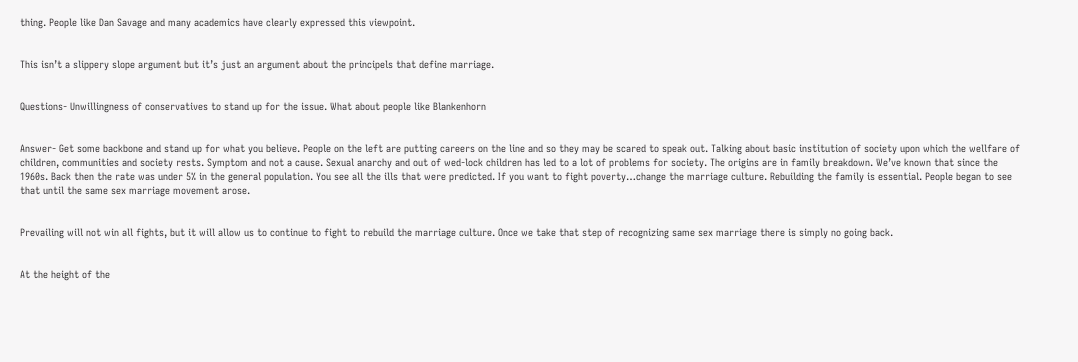thing. People like Dan Savage and many academics have clearly expressed this viewpoint.


This isn’t a slippery slope argument but it’s just an argument about the principels that define marriage.


Questions- Unwillingness of conservatives to stand up for the issue. What about people like Blankenhorn


Answer- Get some backbone and stand up for what you believe. People on the left are putting careers on the line and so they may be scared to speak out. Talking about basic institution of society upon which the wellfare of children, communities and society rests. Symptom and not a cause. Sexual anarchy and out of wed-lock children has led to a lot of problems for society. The origins are in family breakdown. We’ve known that since the 1960s. Back then the rate was under 5% in the general population. You see all the ills that were predicted. If you want to fight poverty…change the marriage culture. Rebuilding the family is essential. People began to see that until the same sex marriage movement arose.


Prevailing will not win all fights, but it will allow us to continue to fight to rebuild the marriage culture. Once we take that step of recognizing same sex marriage there is simply no going back.


At the height of the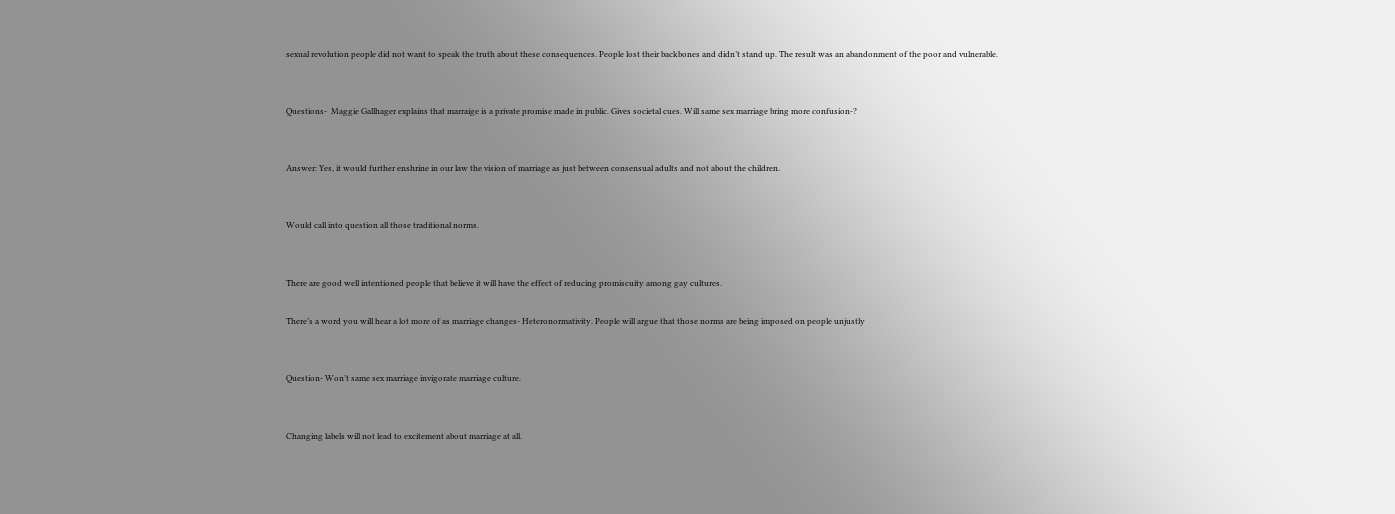sexual revolution people did not want to speak the truth about these consequences. People lost their backbones and didn’t stand up. The result was an abandonment of the poor and vulnerable.


Questions-  Maggie Gallhager explains that marraige is a private promise made in public. Gives societal cues. Will same sex marriage bring more confusion-?


Answer: Yes, it would further enshrine in our law the vision of marriage as just between consensual adults and not about the children.


Would call into question all those traditional norms.


There are good well intentioned people that believe it will have the effect of reducing promiscuity among gay cultures.

There’s a word you will hear a lot more of as marriage changes- Heteronormativity. People will argue that those norms are being imposed on people unjustly


Question- Won’t same sex marriage invigorate marriage culture.


Changing labels will not lead to excitement about marriage at all.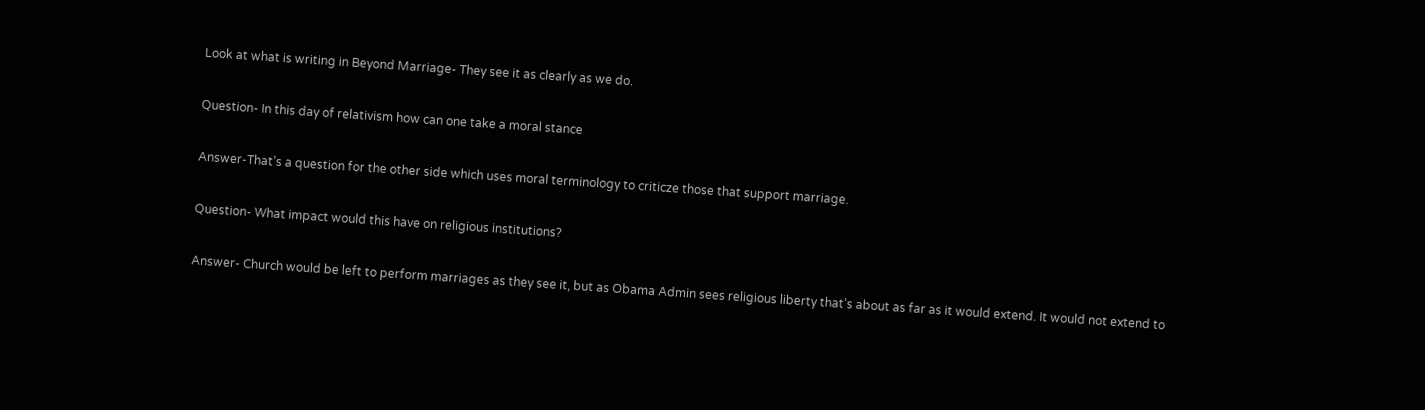Look at what is writing in Beyond Marriage- They see it as clearly as we do.


Question- In this day of relativism how can one take a moral stance


Answer-That’s a question for the other side which uses moral terminology to criticze those that support marriage.


Question- What impact would this have on religious institutions?


Answer- Church would be left to perform marriages as they see it, but as Obama Admin sees religious liberty that’s about as far as it would extend. It would not extend to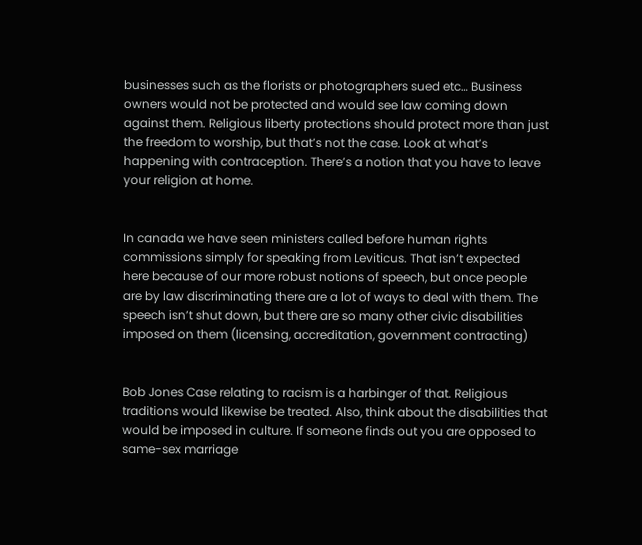businesses such as the florists or photographers sued etc… Business owners would not be protected and would see law coming down against them. Religious liberty protections should protect more than just the freedom to worship, but that’s not the case. Look at what’s happening with contraception. There’s a notion that you have to leave your religion at home.


In canada we have seen ministers called before human rights commissions simply for speaking from Leviticus. That isn’t expected here because of our more robust notions of speech, but once people are by law discriminating there are a lot of ways to deal with them. The speech isn’t shut down, but there are so many other civic disabilities imposed on them (licensing, accreditation, government contracting)


Bob Jones Case relating to racism is a harbinger of that. Religious traditions would likewise be treated. Also, think about the disabilities that would be imposed in culture. If someone finds out you are opposed to same-sex marriage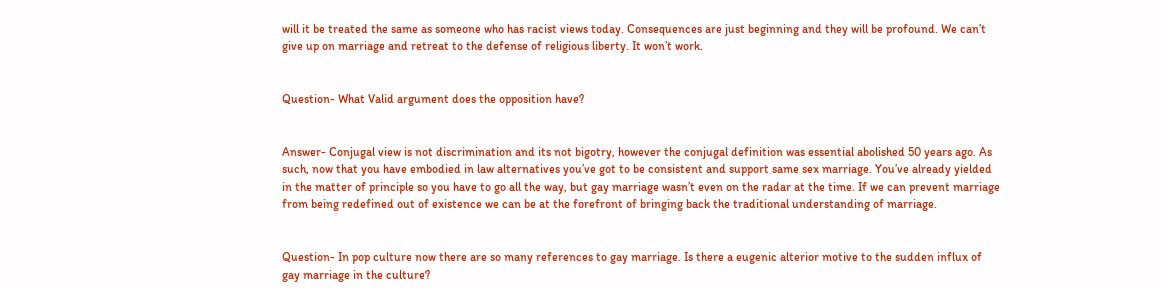will it be treated the same as someone who has racist views today. Consequences are just beginning and they will be profound. We can’t give up on marriage and retreat to the defense of religious liberty. It won’t work.


Question- What Valid argument does the opposition have?


Answer- Conjugal view is not discrimination and its not bigotry, however the conjugal definition was essential abolished 50 years ago. As such, now that you have embodied in law alternatives you’ve got to be consistent and support same sex marriage. You’ve already yielded in the matter of principle so you have to go all the way, but gay marriage wasn’t even on the radar at the time. If we can prevent marriage from being redefined out of existence we can be at the forefront of bringing back the traditional understanding of marriage.


Question- In pop culture now there are so many references to gay marriage. Is there a eugenic alterior motive to the sudden influx of gay marriage in the culture?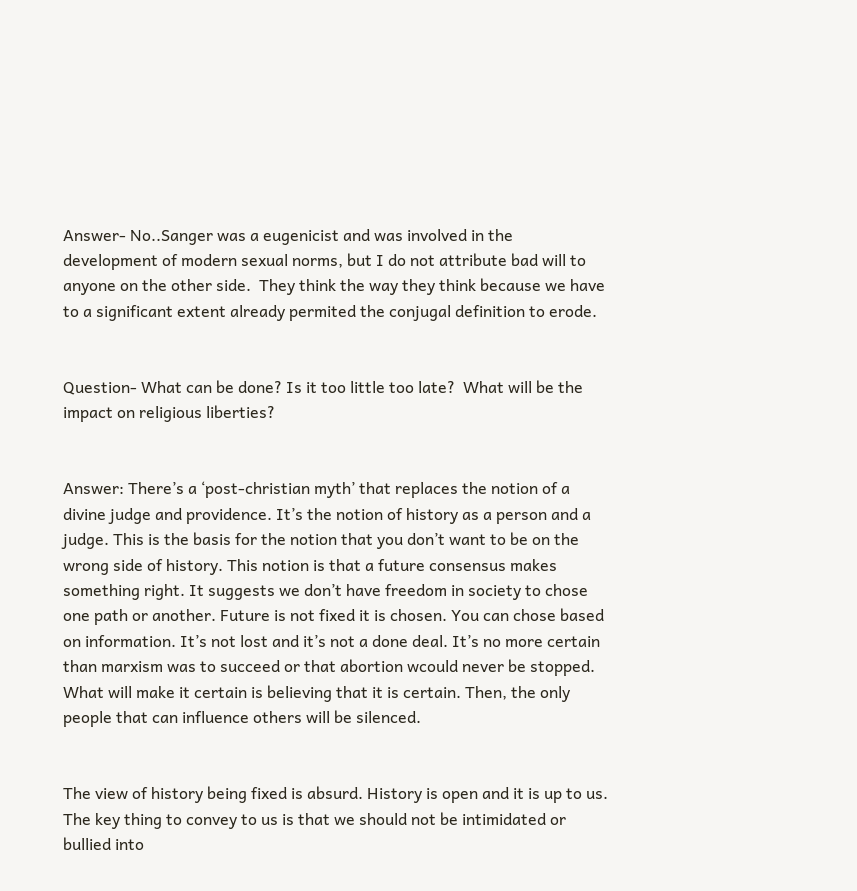Answer- No..Sanger was a eugenicist and was involved in the development of modern sexual norms, but I do not attribute bad will to anyone on the other side.  They think the way they think because we have to a significant extent already permited the conjugal definition to erode.


Question- What can be done? Is it too little too late?  What will be the impact on religious liberties?


Answer: There’s a ‘post-christian myth’ that replaces the notion of a divine judge and providence. It’s the notion of history as a person and a judge. This is the basis for the notion that you don’t want to be on the wrong side of history. This notion is that a future consensus makes something right. It suggests we don’t have freedom in society to chose one path or another. Future is not fixed it is chosen. You can chose based on information. It’s not lost and it’s not a done deal. It’s no more certain than marxism was to succeed or that abortion wcould never be stopped. What will make it certain is believing that it is certain. Then, the only people that can influence others will be silenced.


The view of history being fixed is absurd. History is open and it is up to us. The key thing to convey to us is that we should not be intimidated or bullied into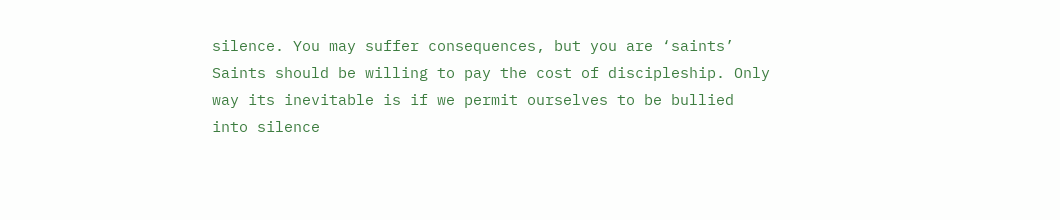silence. You may suffer consequences, but you are ‘saints’ Saints should be willing to pay the cost of discipleship. Only way its inevitable is if we permit ourselves to be bullied into silence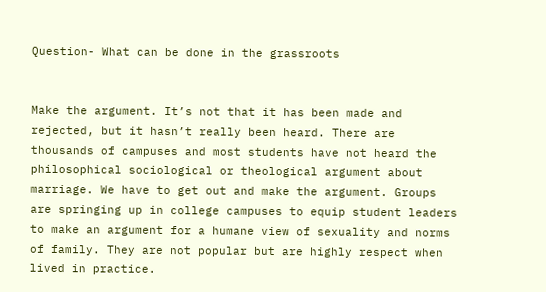Question- What can be done in the grassroots


Make the argument. It’s not that it has been made and rejected, but it hasn’t really been heard. There are thousands of campuses and most students have not heard the philosophical sociological or theological argument about marriage. We have to get out and make the argument. Groups are springing up in college campuses to equip student leaders to make an argument for a humane view of sexuality and norms of family. They are not popular but are highly respect when lived in practice.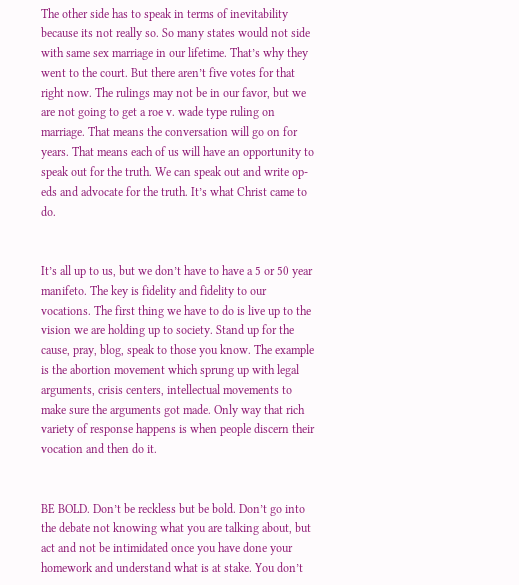The other side has to speak in terms of inevitability because its not really so. So many states would not side with same sex marriage in our lifetime. That’s why they went to the court. But there aren’t five votes for that right now. The rulings may not be in our favor, but we are not going to get a roe v. wade type ruling on marriage. That means the conversation will go on for years. That means each of us will have an opportunity to speak out for the truth. We can speak out and write op-eds and advocate for the truth. It’s what Christ came to do.


It’s all up to us, but we don’t have to have a 5 or 50 year manifeto. The key is fidelity and fidelity to our vocations. The first thing we have to do is live up to the vision we are holding up to society. Stand up for the cause, pray, blog, speak to those you know. The example is the abortion movement which sprung up with legal arguments, crisis centers, intellectual movements to make sure the arguments got made. Only way that rich variety of response happens is when people discern their vocation and then do it.


BE BOLD. Don’t be reckless but be bold. Don’t go into the debate not knowing what you are talking about, but act and not be intimidated once you have done your homework and understand what is at stake. You don’t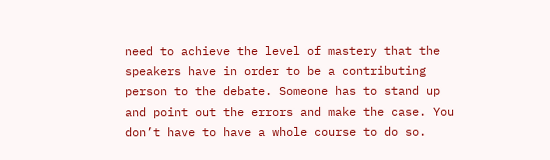need to achieve the level of mastery that the speakers have in order to be a contributing person to the debate. Someone has to stand up and point out the errors and make the case. You don’t have to have a whole course to do so.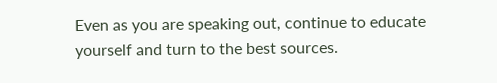Even as you are speaking out, continue to educate yourself and turn to the best sources.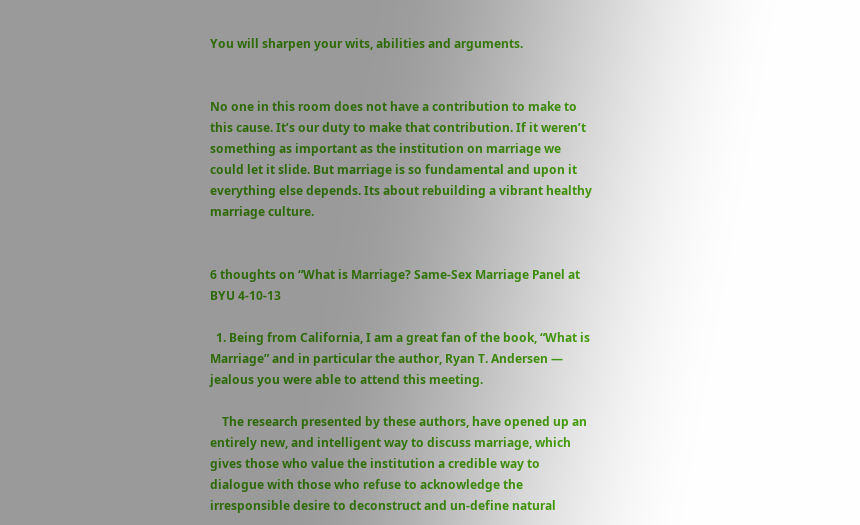You will sharpen your wits, abilities and arguments.


No one in this room does not have a contribution to make to this cause. It’s our duty to make that contribution. If it weren’t something as important as the institution on marriage we could let it slide. But marriage is so fundamental and upon it everything else depends. Its about rebuilding a vibrant healthy marriage culture.


6 thoughts on “What is Marriage? Same-Sex Marriage Panel at BYU 4-10-13

  1. Being from California, I am a great fan of the book, “What is Marriage” and in particular the author, Ryan T. Andersen — jealous you were able to attend this meeting.

    The research presented by these authors, have opened up an entirely new, and intelligent way to discuss marriage, which gives those who value the institution a credible way to dialogue with those who refuse to acknowledge the irresponsible desire to deconstruct and un-define natural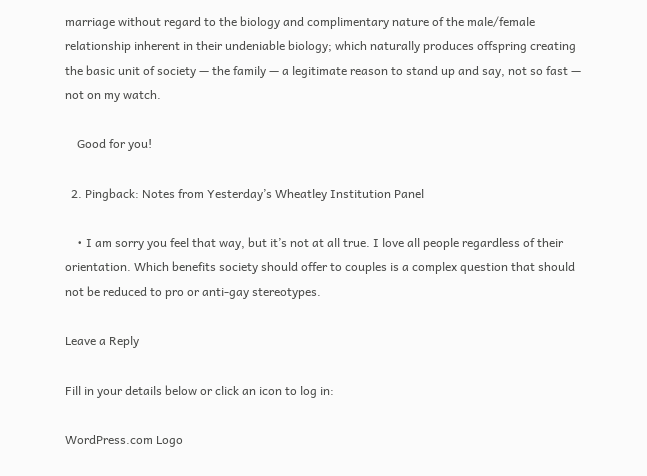marriage without regard to the biology and complimentary nature of the male/female relationship inherent in their undeniable biology; which naturally produces offspring creating the basic unit of society — the family — a legitimate reason to stand up and say, not so fast — not on my watch.

    Good for you!

  2. Pingback: Notes from Yesterday’s Wheatley Institution Panel

    • I am sorry you feel that way, but it’s not at all true. I love all people regardless of their orientation. Which benefits society should offer to couples is a complex question that should not be reduced to pro or anti-gay stereotypes.

Leave a Reply

Fill in your details below or click an icon to log in:

WordPress.com Logo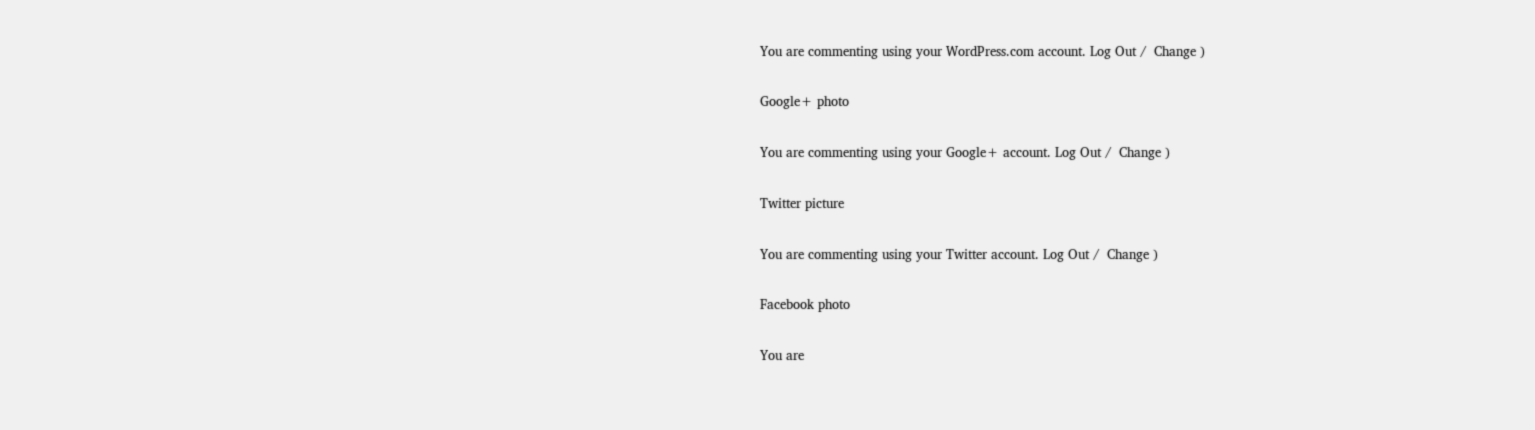You are commenting using your WordPress.com account. Log Out /  Change )

Google+ photo

You are commenting using your Google+ account. Log Out /  Change )

Twitter picture

You are commenting using your Twitter account. Log Out /  Change )

Facebook photo

You are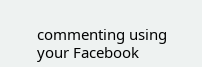commenting using your Facebook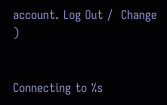account. Log Out /  Change )


Connecting to %s